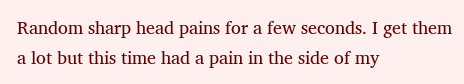Random sharp head pains for a few seconds. I get them a lot but this time had a pain in the side of my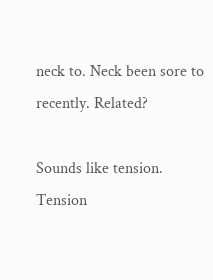neck to. Neck been sore to recently. Related?

Sounds like tension. Tension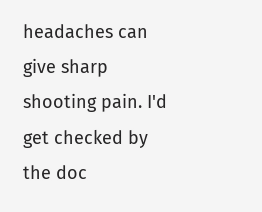headaches can give sharp shooting pain. I'd get checked by the doc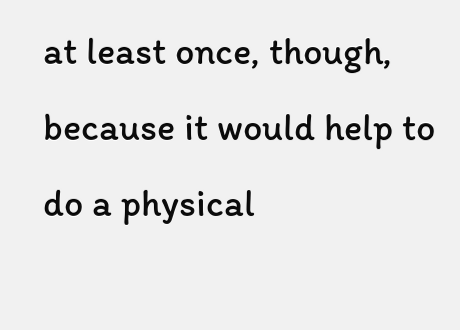at least once, though, because it would help to do a physical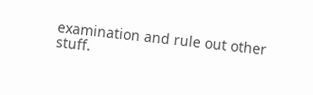examination and rule out other stuff.